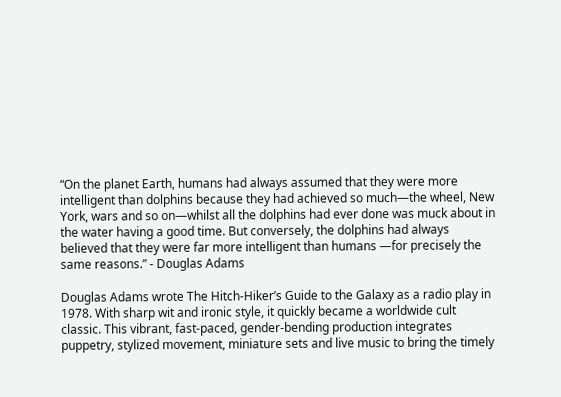“On the planet Earth, humans had always assumed that they were more intelligent than dolphins because they had achieved so much—the wheel, New York, wars and so on—whilst all the dolphins had ever done was muck about in the water having a good time. But conversely, the dolphins had always believed that they were far more intelligent than humans —for precisely the same reasons.” - Douglas Adams

Douglas Adams wrote The Hitch-Hiker’s Guide to the Galaxy as a radio play in 1978. With sharp wit and ironic style, it quickly became a worldwide cult classic. This vibrant, fast-paced, gender-bending production integrates puppetry, stylized movement, miniature sets and live music to bring the timely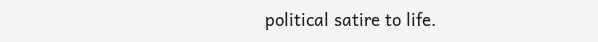political satire to life.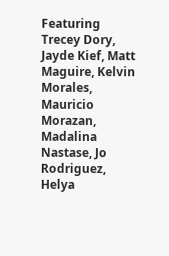Featuring Trecey Dory, Jayde Kief, Matt Maguire, Kelvin Morales, Mauricio Morazan, Madalina Nastase, Jo Rodriguez, Helya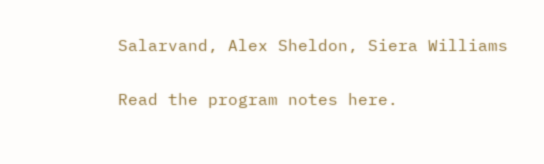Salarvand, Alex Sheldon, Siera Williams

Read the program notes here.